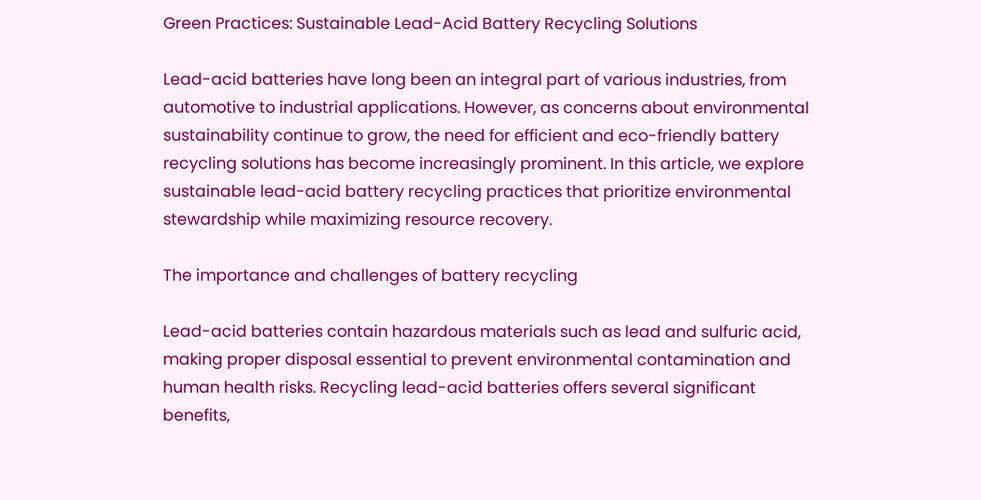Green Practices: Sustainable Lead-Acid Battery Recycling Solutions

Lead-acid batteries have long been an integral part of various industries, from automotive to industrial applications. However, as concerns about environmental sustainability continue to grow, the need for efficient and eco-friendly battery recycling solutions has become increasingly prominent. In this article, we explore sustainable lead-acid battery recycling practices that prioritize environmental stewardship while maximizing resource recovery.

The importance and challenges of battery recycling

Lead-acid batteries contain hazardous materials such as lead and sulfuric acid, making proper disposal essential to prevent environmental contamination and human health risks. Recycling lead-acid batteries offers several significant benefits,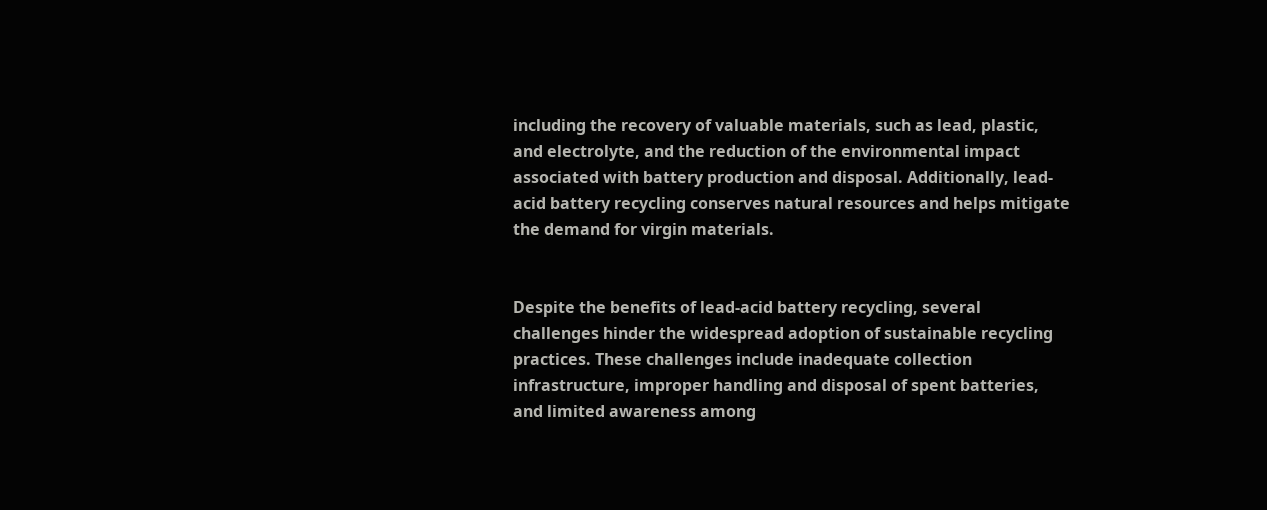including the recovery of valuable materials, such as lead, plastic, and electrolyte, and the reduction of the environmental impact associated with battery production and disposal. Additionally, lead-acid battery recycling conserves natural resources and helps mitigate the demand for virgin materials.


Despite the benefits of lead-acid battery recycling, several challenges hinder the widespread adoption of sustainable recycling practices. These challenges include inadequate collection infrastructure, improper handling and disposal of spent batteries, and limited awareness among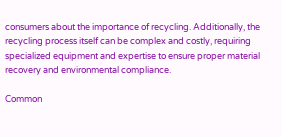consumers about the importance of recycling. Additionally, the recycling process itself can be complex and costly, requiring specialized equipment and expertise to ensure proper material recovery and environmental compliance.

Common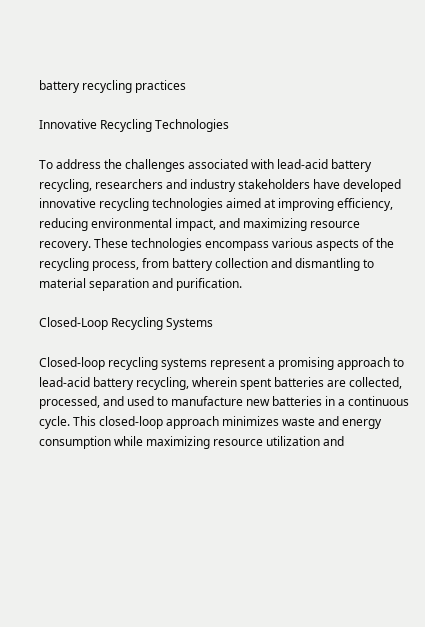battery recycling practices

Innovative Recycling Technologies

To address the challenges associated with lead-acid battery recycling, researchers and industry stakeholders have developed innovative recycling technologies aimed at improving efficiency, reducing environmental impact, and maximizing resource recovery. These technologies encompass various aspects of the recycling process, from battery collection and dismantling to material separation and purification.

Closed-Loop Recycling Systems

Closed-loop recycling systems represent a promising approach to lead-acid battery recycling, wherein spent batteries are collected, processed, and used to manufacture new batteries in a continuous cycle. This closed-loop approach minimizes waste and energy consumption while maximizing resource utilization and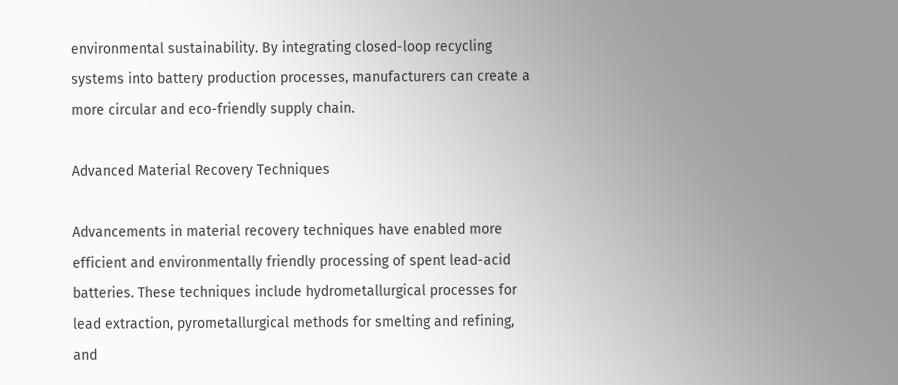environmental sustainability. By integrating closed-loop recycling systems into battery production processes, manufacturers can create a more circular and eco-friendly supply chain.

Advanced Material Recovery Techniques

Advancements in material recovery techniques have enabled more efficient and environmentally friendly processing of spent lead-acid batteries. These techniques include hydrometallurgical processes for lead extraction, pyrometallurgical methods for smelting and refining, and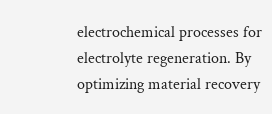electrochemical processes for electrolyte regeneration. By optimizing material recovery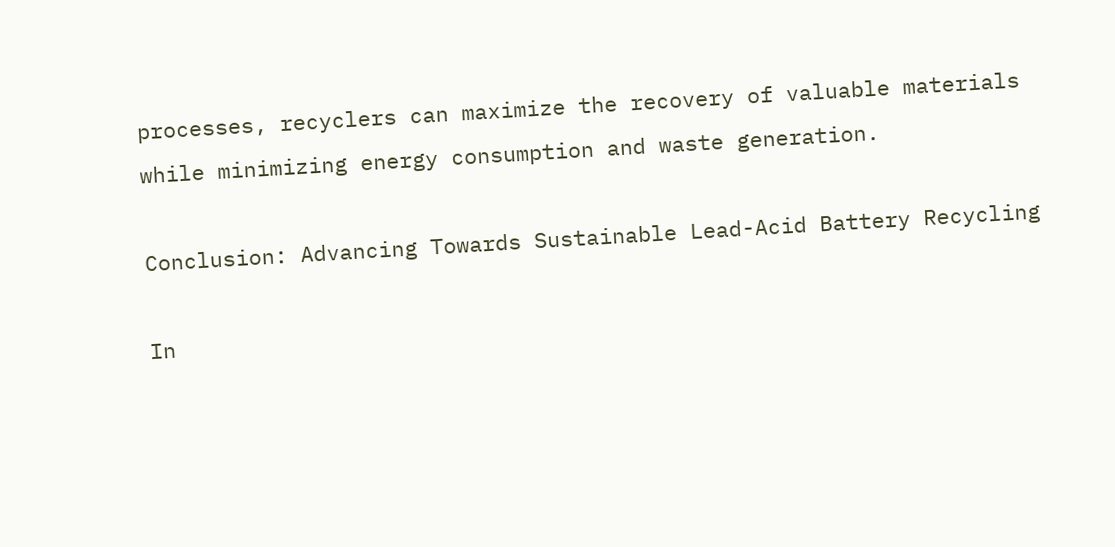processes, recyclers can maximize the recovery of valuable materials while minimizing energy consumption and waste generation.

Conclusion: Advancing Towards Sustainable Lead-Acid Battery Recycling

In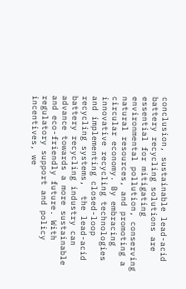conclusion, sustainable lead-acid battery recycling solutions are essential for mitigating environmental pollution, conserving natural resources, and promoting a circular economy. By embracing innovative recycling technologies and implementing closed-loop recycling systems,  the lead-acid battery recycling industry can advance towards a more sustainable and eco-friendly future. With regulatory support and policy incentives, we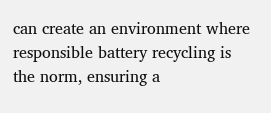can create an environment where responsible battery recycling is the norm, ensuring a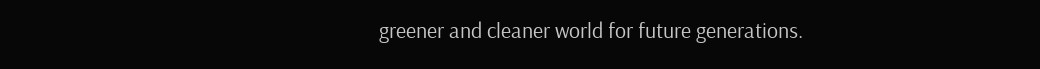greener and cleaner world for future generations.